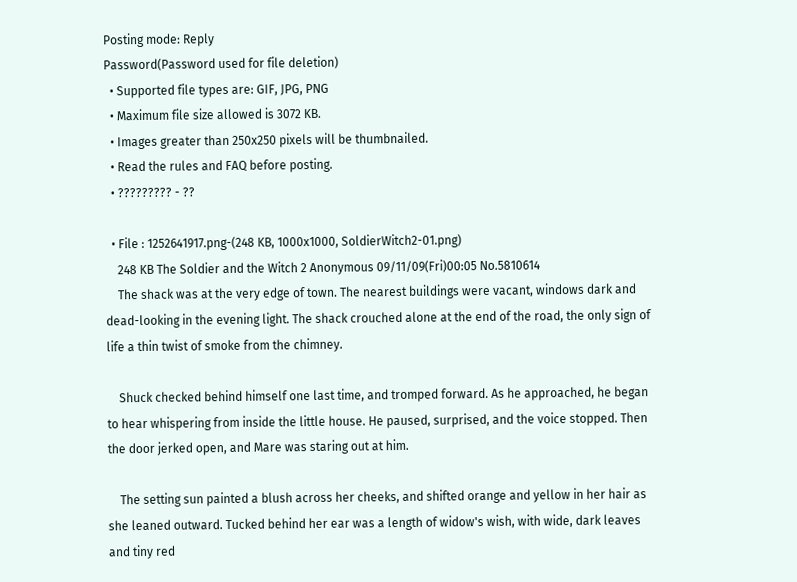Posting mode: Reply
Password(Password used for file deletion)
  • Supported file types are: GIF, JPG, PNG
  • Maximum file size allowed is 3072 KB.
  • Images greater than 250x250 pixels will be thumbnailed.
  • Read the rules and FAQ before posting.
  • ????????? - ??

  • File : 1252641917.png-(248 KB, 1000x1000, SoldierWitch2-01.png)
    248 KB The Soldier and the Witch 2 Anonymous 09/11/09(Fri)00:05 No.5810614
    The shack was at the very edge of town. The nearest buildings were vacant, windows dark and dead-looking in the evening light. The shack crouched alone at the end of the road, the only sign of life a thin twist of smoke from the chimney.

    Shuck checked behind himself one last time, and tromped forward. As he approached, he began to hear whispering from inside the little house. He paused, surprised, and the voice stopped. Then the door jerked open, and Mare was staring out at him.

    The setting sun painted a blush across her cheeks, and shifted orange and yellow in her hair as she leaned outward. Tucked behind her ear was a length of widow's wish, with wide, dark leaves and tiny red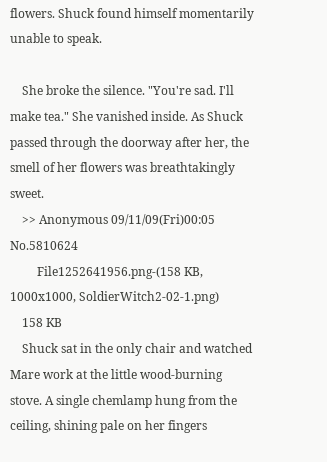flowers. Shuck found himself momentarily unable to speak.

    She broke the silence. "You're sad. I'll make tea." She vanished inside. As Shuck passed through the doorway after her, the smell of her flowers was breathtakingly sweet.
    >> Anonymous 09/11/09(Fri)00:05 No.5810624
         File1252641956.png-(158 KB, 1000x1000, SoldierWitch2-02-1.png)
    158 KB
    Shuck sat in the only chair and watched Mare work at the little wood-burning stove. A single chemlamp hung from the ceiling, shining pale on her fingers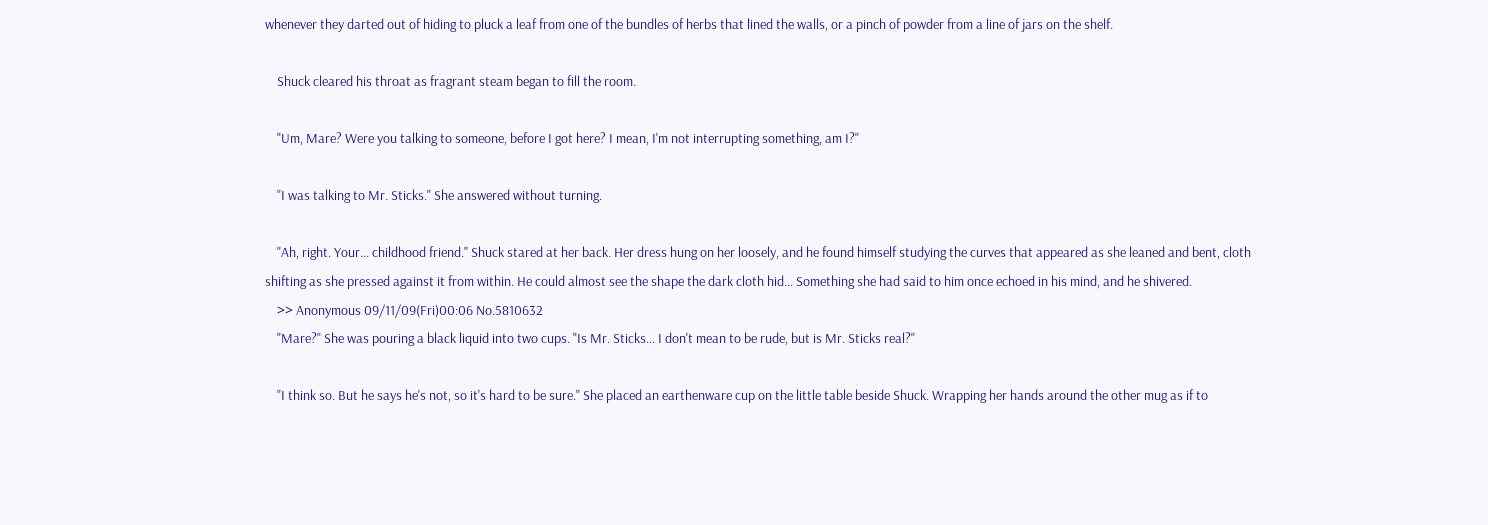whenever they darted out of hiding to pluck a leaf from one of the bundles of herbs that lined the walls, or a pinch of powder from a line of jars on the shelf.

    Shuck cleared his throat as fragrant steam began to fill the room.

    "Um, Mare? Were you talking to someone, before I got here? I mean, I'm not interrupting something, am I?"

    "I was talking to Mr. Sticks." She answered without turning.

    "Ah, right. Your... childhood friend." Shuck stared at her back. Her dress hung on her loosely, and he found himself studying the curves that appeared as she leaned and bent, cloth shifting as she pressed against it from within. He could almost see the shape the dark cloth hid... Something she had said to him once echoed in his mind, and he shivered.
    >> Anonymous 09/11/09(Fri)00:06 No.5810632
    "Mare?" She was pouring a black liquid into two cups. "Is Mr. Sticks... I don't mean to be rude, but is Mr. Sticks real?"

    "I think so. But he says he's not, so it's hard to be sure." She placed an earthenware cup on the little table beside Shuck. Wrapping her hands around the other mug as if to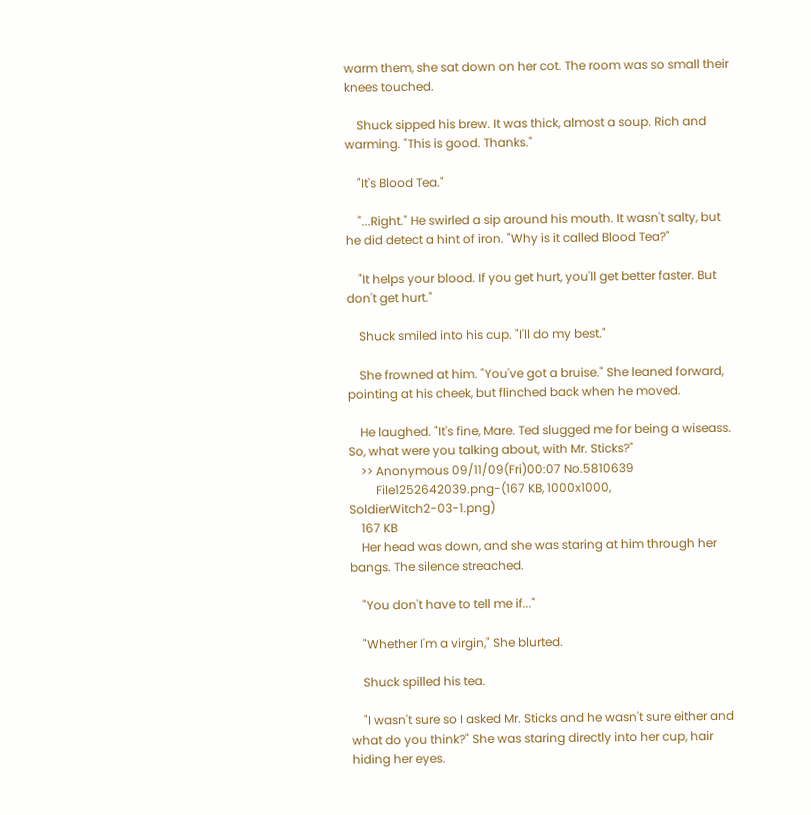warm them, she sat down on her cot. The room was so small their knees touched.

    Shuck sipped his brew. It was thick, almost a soup. Rich and warming. "This is good. Thanks."

    "It's Blood Tea."

    "...Right." He swirled a sip around his mouth. It wasn't salty, but he did detect a hint of iron. "Why is it called Blood Tea?"

    "It helps your blood. If you get hurt, you'll get better faster. But don't get hurt."

    Shuck smiled into his cup. "I'll do my best."

    She frowned at him. "You've got a bruise." She leaned forward, pointing at his cheek, but flinched back when he moved.

    He laughed. "It's fine, Mare. Ted slugged me for being a wiseass. So, what were you talking about, with Mr. Sticks?"
    >> Anonymous 09/11/09(Fri)00:07 No.5810639
         File1252642039.png-(167 KB, 1000x1000, SoldierWitch2-03-1.png)
    167 KB
    Her head was down, and she was staring at him through her bangs. The silence streached.

    "You don't have to tell me if..."

    "Whether I'm a virgin," She blurted.

    Shuck spilled his tea.

    "I wasn't sure so I asked Mr. Sticks and he wasn't sure either and what do you think?" She was staring directly into her cup, hair hiding her eyes.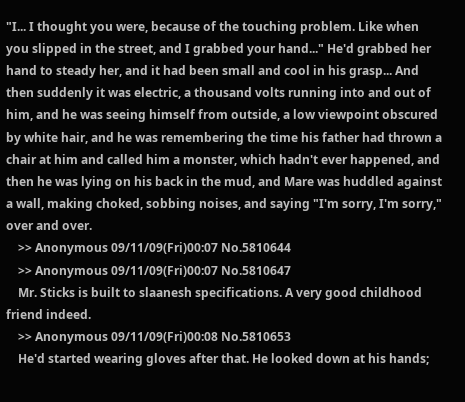"I... I thought you were, because of the touching problem. Like when you slipped in the street, and I grabbed your hand..." He'd grabbed her hand to steady her, and it had been small and cool in his grasp... And then suddenly it was electric, a thousand volts running into and out of him, and he was seeing himself from outside, a low viewpoint obscured by white hair, and he was remembering the time his father had thrown a chair at him and called him a monster, which hadn't ever happened, and then he was lying on his back in the mud, and Mare was huddled against a wall, making choked, sobbing noises, and saying "I'm sorry, I'm sorry," over and over.
    >> Anonymous 09/11/09(Fri)00:07 No.5810644
    >> Anonymous 09/11/09(Fri)00:07 No.5810647
    Mr. Sticks is built to slaanesh specifications. A very good childhood friend indeed.
    >> Anonymous 09/11/09(Fri)00:08 No.5810653
    He'd started wearing gloves after that. He looked down at his hands;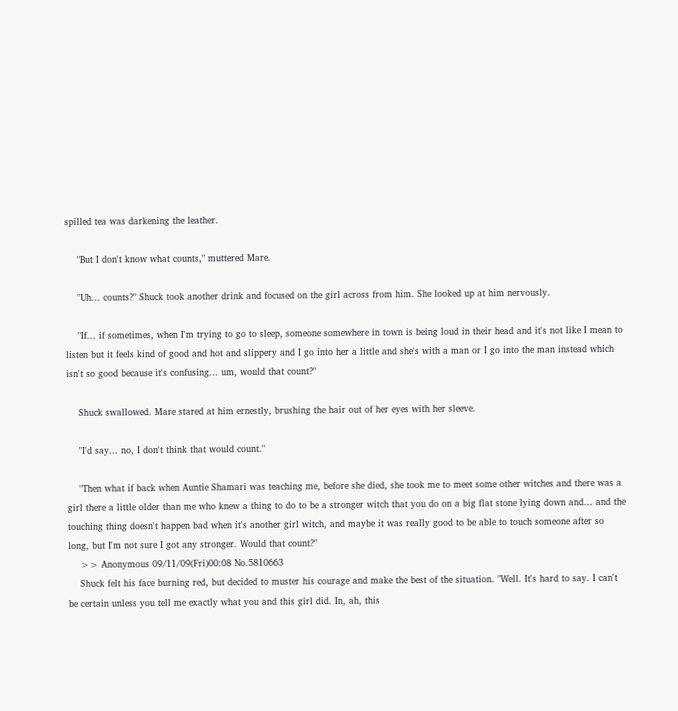spilled tea was darkening the leather.

    "But I don't know what counts," muttered Mare.

    "Uh... counts?" Shuck took another drink and focused on the girl across from him. She looked up at him nervously.

    "If... if sometimes, when I'm trying to go to sleep, someone somewhere in town is being loud in their head and it's not like I mean to listen but it feels kind of good and hot and slippery and I go into her a little and she's with a man or I go into the man instead which isn't so good because it's confusing... um, would that count?"

    Shuck swallowed. Mare stared at him ernestly, brushing the hair out of her eyes with her sleeve.

    "I'd say... no, I don't think that would count."

    "Then what if back when Auntie Shamari was teaching me, before she died, she took me to meet some other witches and there was a girl there a little older than me who knew a thing to do to be a stronger witch that you do on a big flat stone lying down and... and the touching thing doesn't happen bad when it's another girl witch, and maybe it was really good to be able to touch someone after so long, but I'm not sure I got any stronger. Would that count?"
    >> Anonymous 09/11/09(Fri)00:08 No.5810663
    Shuck felt his face burning red, but decided to muster his courage and make the best of the situation. "Well. It's hard to say. I can't be certain unless you tell me exactly what you and this girl did. In, ah, this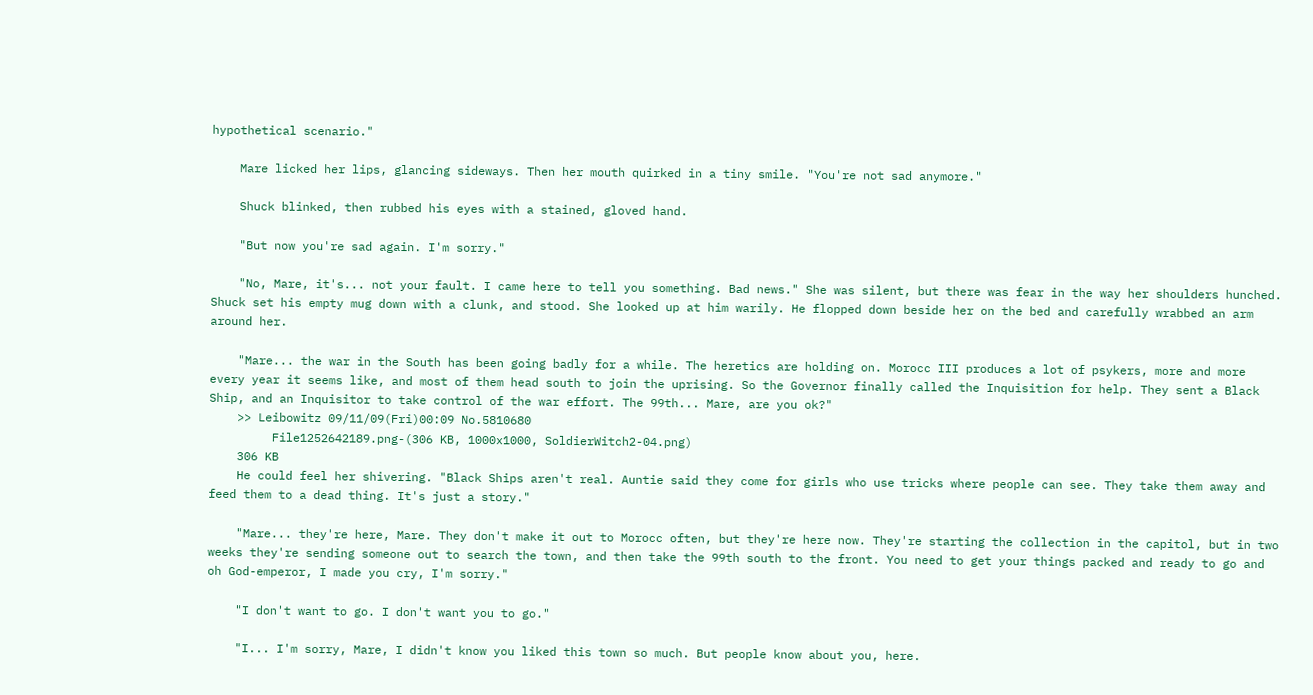hypothetical scenario."

    Mare licked her lips, glancing sideways. Then her mouth quirked in a tiny smile. "You're not sad anymore."

    Shuck blinked, then rubbed his eyes with a stained, gloved hand.

    "But now you're sad again. I'm sorry."

    "No, Mare, it's... not your fault. I came here to tell you something. Bad news." She was silent, but there was fear in the way her shoulders hunched. Shuck set his empty mug down with a clunk, and stood. She looked up at him warily. He flopped down beside her on the bed and carefully wrabbed an arm around her.

    "Mare... the war in the South has been going badly for a while. The heretics are holding on. Morocc III produces a lot of psykers, more and more every year it seems like, and most of them head south to join the uprising. So the Governor finally called the Inquisition for help. They sent a Black Ship, and an Inquisitor to take control of the war effort. The 99th... Mare, are you ok?"
    >> Leibowitz 09/11/09(Fri)00:09 No.5810680
         File1252642189.png-(306 KB, 1000x1000, SoldierWitch2-04.png)
    306 KB
    He could feel her shivering. "Black Ships aren't real. Auntie said they come for girls who use tricks where people can see. They take them away and feed them to a dead thing. It's just a story."

    "Mare... they're here, Mare. They don't make it out to Morocc often, but they're here now. They're starting the collection in the capitol, but in two weeks they're sending someone out to search the town, and then take the 99th south to the front. You need to get your things packed and ready to go and oh God-emperor, I made you cry, I'm sorry."

    "I don't want to go. I don't want you to go."

    "I... I'm sorry, Mare, I didn't know you liked this town so much. But people know about you, here.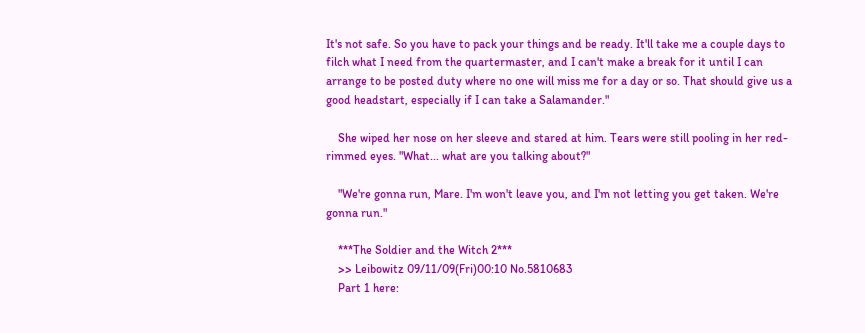It's not safe. So you have to pack your things and be ready. It'll take me a couple days to filch what I need from the quartermaster, and I can't make a break for it until I can arrange to be posted duty where no one will miss me for a day or so. That should give us a good headstart, especially if I can take a Salamander."

    She wiped her nose on her sleeve and stared at him. Tears were still pooling in her red-rimmed eyes. "What... what are you talking about?"

    "We're gonna run, Mare. I'm won't leave you, and I'm not letting you get taken. We're gonna run."

    ***The Soldier and the Witch 2***
    >> Leibowitz 09/11/09(Fri)00:10 No.5810683
    Part 1 here: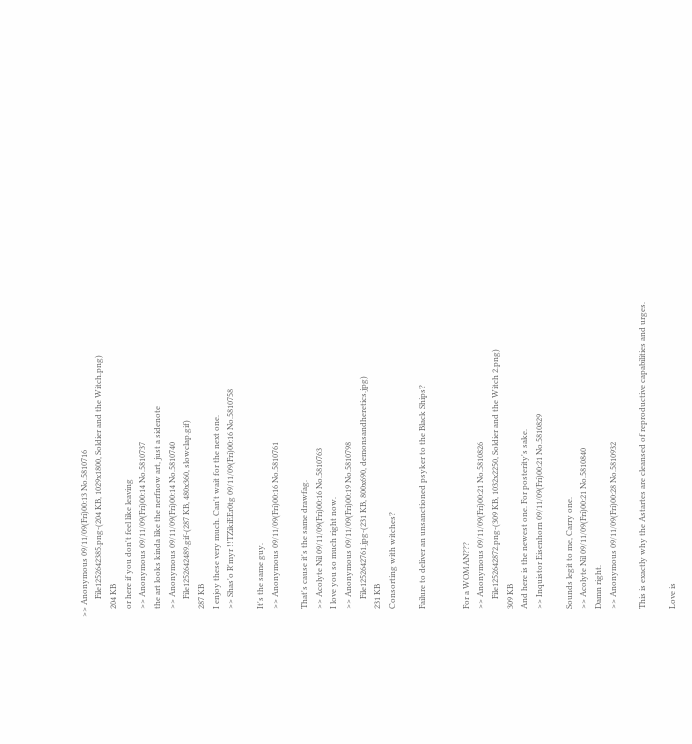>> Anonymous 09/11/09(Fri)00:13 No.5810716
         File1252642385.png-(204 KB, 1029x1800, Soldier and the Witch.png)
    204 KB
    or here if you don't feel like leaving
    >> Anonymous 09/11/09(Fri)00:14 No.5810737
    the art looks kinda like the nerfnow art, just a sidenote
    >> Anonymous 09/11/09(Fri)00:14 No.5810740
         File1252642489.gif-(287 KB, 480x360, slowclap.gif)
    287 KB
    I enjoy these very much. Can't wait for the next one.
    >> Shas'o R'myr !!TZikiEEr0tg 09/11/09(Fri)00:16 No.5810758

    It's the same guy.
    >> Anonymous 09/11/09(Fri)00:16 No.5810761

    That's cause it's the same drawfag.
    >> Acolyte Nil 09/11/09(Fri)00:16 No.5810763
    I love you so much right now.
    >> Anonymous 09/11/09(Fri)00:19 No.5810798
         File1252642761.jpg-(231 KB, 800x690, demonsandheretics.jpg)
    231 KB
    Consorting with witches?

    Failure to deliver an unsanctioned psyker to the Black Ships?


    For a WOMAN???
    >> Anonymous 09/11/09(Fri)00:21 No.5810826
         File1252642872.png-(309 KB, 1032x2250, Soldier and the Witch 2.png)
    309 KB
    And here is the newest one. For posterity's sake.
    >> Inquistor Eisenhorn 09/11/09(Fri)00:21 No.5810829

    Sounds legit to me, Carry one.
    >> Acolyte Nil 09/11/09(Fri)00:21 No.5810840
    Damn right.
    >> Anonymous 09/11/09(Fri)00:28 No.5810932

    This is exactly why the Astartes are cleansed of reproductive capabilities and urges.

    Love is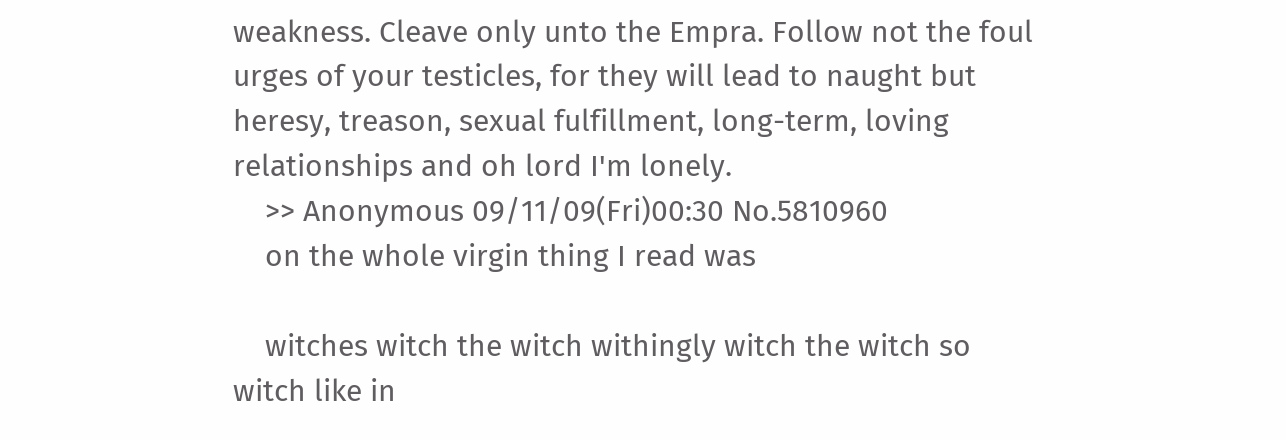weakness. Cleave only unto the Empra. Follow not the foul urges of your testicles, for they will lead to naught but heresy, treason, sexual fulfillment, long-term, loving relationships and oh lord I'm lonely.
    >> Anonymous 09/11/09(Fri)00:30 No.5810960
    on the whole virgin thing I read was

    witches witch the witch withingly witch the witch so witch like in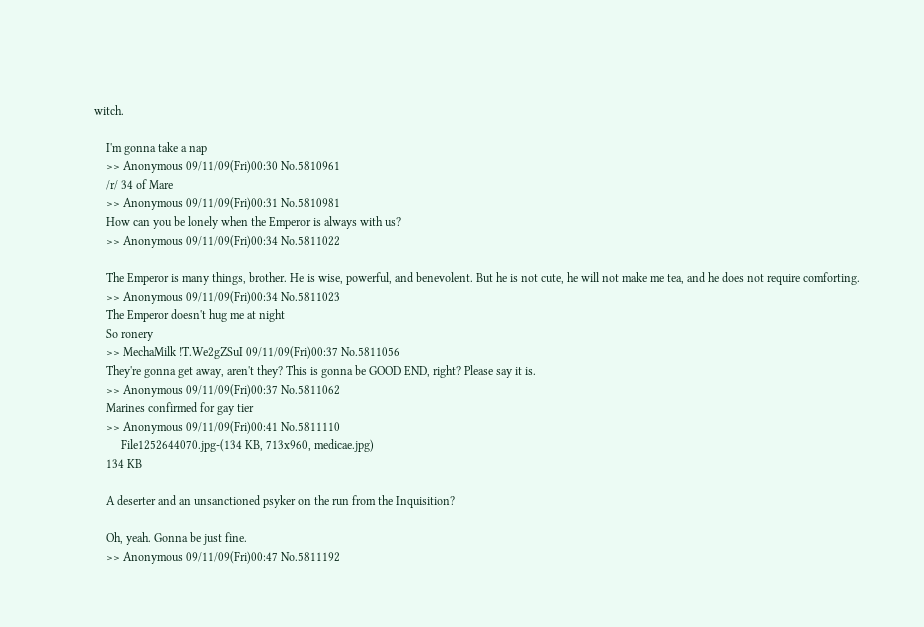witch.

    I'm gonna take a nap
    >> Anonymous 09/11/09(Fri)00:30 No.5810961
    /r/ 34 of Mare
    >> Anonymous 09/11/09(Fri)00:31 No.5810981
    How can you be lonely when the Emperor is always with us?
    >> Anonymous 09/11/09(Fri)00:34 No.5811022

    The Emperor is many things, brother. He is wise, powerful, and benevolent. But he is not cute, he will not make me tea, and he does not require comforting.
    >> Anonymous 09/11/09(Fri)00:34 No.5811023
    The Emperor doesn't hug me at night
    So ronery
    >> MechaMilk !T.We2gZSuI 09/11/09(Fri)00:37 No.5811056
    They're gonna get away, aren't they? This is gonna be GOOD END, right? Please say it is.
    >> Anonymous 09/11/09(Fri)00:37 No.5811062
    Marines confirmed for gay tier
    >> Anonymous 09/11/09(Fri)00:41 No.5811110
         File1252644070.jpg-(134 KB, 713x960, medicae.jpg)
    134 KB

    A deserter and an unsanctioned psyker on the run from the Inquisition?

    Oh, yeah. Gonna be just fine.
    >> Anonymous 09/11/09(Fri)00:47 No.5811192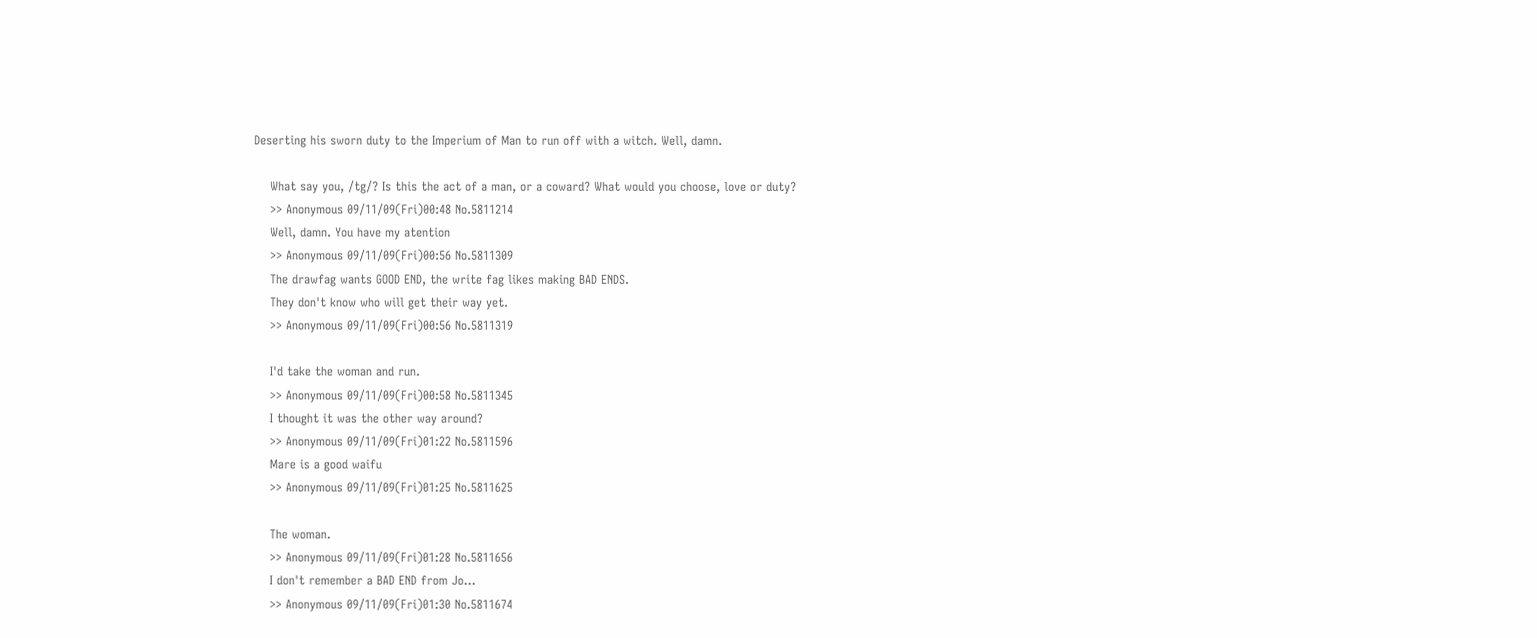Deserting his sworn duty to the Imperium of Man to run off with a witch. Well, damn.

    What say you, /tg/? Is this the act of a man, or a coward? What would you choose, love or duty?
    >> Anonymous 09/11/09(Fri)00:48 No.5811214
    Well, damn. You have my atention
    >> Anonymous 09/11/09(Fri)00:56 No.5811309
    The drawfag wants GOOD END, the write fag likes making BAD ENDS.
    They don't know who will get their way yet.
    >> Anonymous 09/11/09(Fri)00:56 No.5811319

    I'd take the woman and run.
    >> Anonymous 09/11/09(Fri)00:58 No.5811345
    I thought it was the other way around?
    >> Anonymous 09/11/09(Fri)01:22 No.5811596
    Mare is a good waifu
    >> Anonymous 09/11/09(Fri)01:25 No.5811625

    The woman.
    >> Anonymous 09/11/09(Fri)01:28 No.5811656
    I don't remember a BAD END from Jo...
    >> Anonymous 09/11/09(Fri)01:30 No.5811674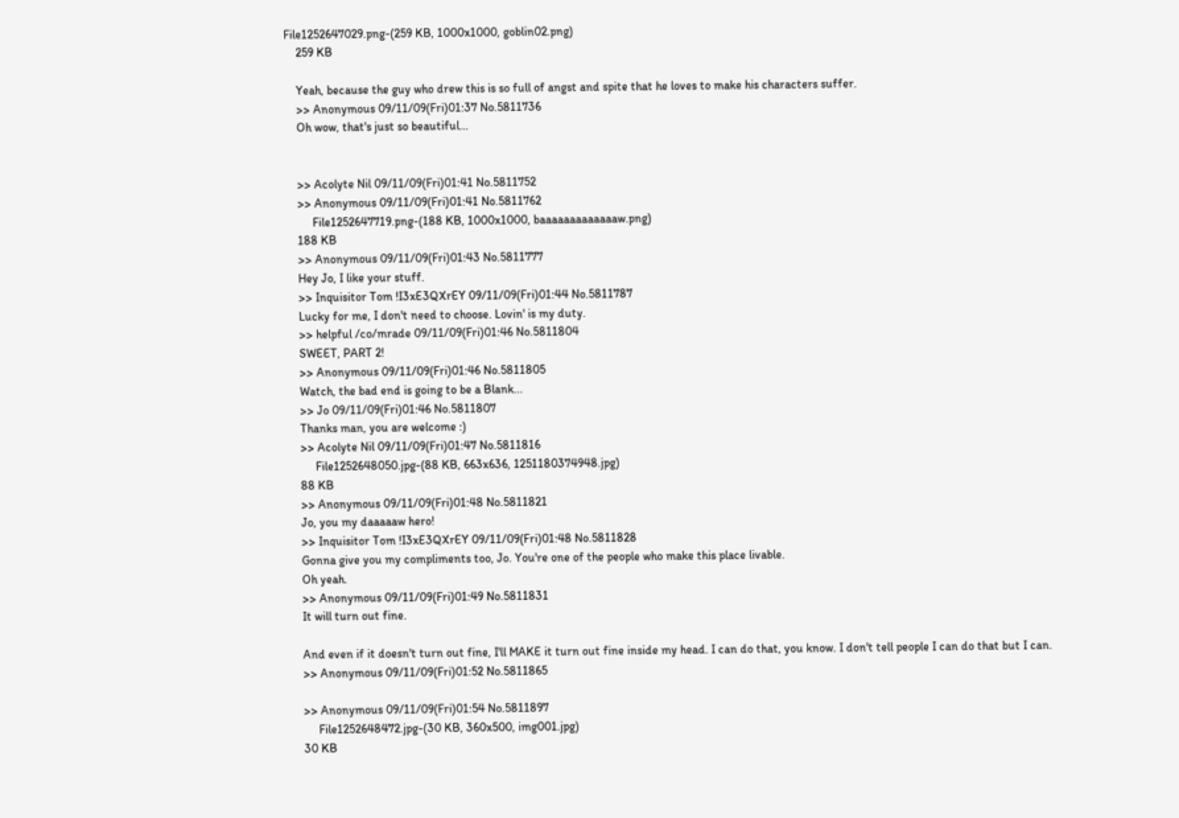File1252647029.png-(259 KB, 1000x1000, goblin02.png)
    259 KB

    Yeah, because the guy who drew this is so full of angst and spite that he loves to make his characters suffer.
    >> Anonymous 09/11/09(Fri)01:37 No.5811736
    Oh wow, that's just so beautiful...


    >> Acolyte Nil 09/11/09(Fri)01:41 No.5811752
    >> Anonymous 09/11/09(Fri)01:41 No.5811762
         File1252647719.png-(188 KB, 1000x1000, baaaaaaaaaaaaaw.png)
    188 KB
    >> Anonymous 09/11/09(Fri)01:43 No.5811777
    Hey Jo, I like your stuff.
    >> Inquisitor Tom !I3xE3QXrEY 09/11/09(Fri)01:44 No.5811787
    Lucky for me, I don't need to choose. Lovin' is my duty.
    >> helpful /co/mrade 09/11/09(Fri)01:46 No.5811804
    SWEET, PART 2!
    >> Anonymous 09/11/09(Fri)01:46 No.5811805
    Watch, the bad end is going to be a Blank...
    >> Jo 09/11/09(Fri)01:46 No.5811807
    Thanks man, you are welcome :)
    >> Acolyte Nil 09/11/09(Fri)01:47 No.5811816
         File1252648050.jpg-(88 KB, 663x636, 1251180374948.jpg)
    88 KB
    >> Anonymous 09/11/09(Fri)01:48 No.5811821
    Jo, you my daaaaaw hero!
    >> Inquisitor Tom !I3xE3QXrEY 09/11/09(Fri)01:48 No.5811828
    Gonna give you my compliments too, Jo. You're one of the people who make this place livable.
    Oh yeah.
    >> Anonymous 09/11/09(Fri)01:49 No.5811831
    It will turn out fine.

    And even if it doesn't turn out fine, I'll MAKE it turn out fine inside my head. I can do that, you know. I don't tell people I can do that but I can.
    >> Anonymous 09/11/09(Fri)01:52 No.5811865

    >> Anonymous 09/11/09(Fri)01:54 No.5811897
         File1252648472.jpg-(30 KB, 360x500, img001.jpg)
    30 KB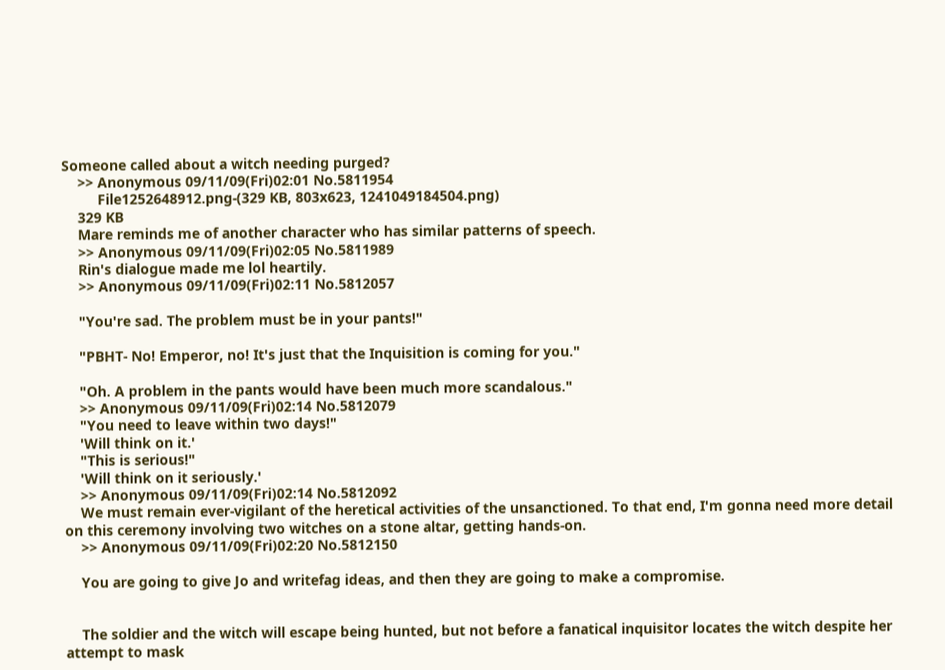Someone called about a witch needing purged?
    >> Anonymous 09/11/09(Fri)02:01 No.5811954
         File1252648912.png-(329 KB, 803x623, 1241049184504.png)
    329 KB
    Mare reminds me of another character who has similar patterns of speech.
    >> Anonymous 09/11/09(Fri)02:05 No.5811989
    Rin's dialogue made me lol heartily.
    >> Anonymous 09/11/09(Fri)02:11 No.5812057

    "You're sad. The problem must be in your pants!"

    "PBHT- No! Emperor, no! It's just that the Inquisition is coming for you."

    "Oh. A problem in the pants would have been much more scandalous."
    >> Anonymous 09/11/09(Fri)02:14 No.5812079
    "You need to leave within two days!"
    'Will think on it.'
    "This is serious!"
    'Will think on it seriously.'
    >> Anonymous 09/11/09(Fri)02:14 No.5812092
    We must remain ever-vigilant of the heretical activities of the unsanctioned. To that end, I'm gonna need more detail on this ceremony involving two witches on a stone altar, getting hands-on.
    >> Anonymous 09/11/09(Fri)02:20 No.5812150

    You are going to give Jo and writefag ideas, and then they are going to make a compromise.


    The soldier and the witch will escape being hunted, but not before a fanatical inquisitor locates the witch despite her attempt to mask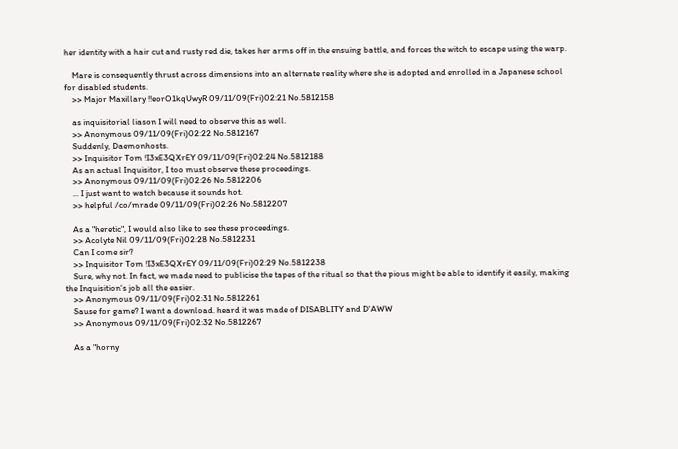her identity with a hair cut and rusty red die, takes her arms off in the ensuing battle, and forces the witch to escape using the warp.

    Mare is consequently thrust across dimensions into an alternate reality where she is adopted and enrolled in a Japanese school for disabled students.
    >> Major Maxillary !!eorO1kqUwyR 09/11/09(Fri)02:21 No.5812158

    as inquisitorial liason I will need to observe this as well.
    >> Anonymous 09/11/09(Fri)02:22 No.5812167
    Suddenly, Daemonhosts.
    >> Inquisitor Tom !I3xE3QXrEY 09/11/09(Fri)02:24 No.5812188
    As an actual Inquisitor, I too must observe these proceedings.
    >> Anonymous 09/11/09(Fri)02:26 No.5812206
    ... I just want to watch because it sounds hot.
    >> helpful /co/mrade 09/11/09(Fri)02:26 No.5812207

    As a "heretic", I would also like to see these proceedings.
    >> Acolyte Nil 09/11/09(Fri)02:28 No.5812231
    Can I come sir?
    >> Inquisitor Tom !I3xE3QXrEY 09/11/09(Fri)02:29 No.5812238
    Sure, why not. In fact, we made need to publicise the tapes of the ritual so that the pious might be able to identify it easily, making the Inquisition's job all the easier.
    >> Anonymous 09/11/09(Fri)02:31 No.5812261
    Sause for game? I want a download. heard it was made of DISABLITY and D'AWW
    >> Anonymous 09/11/09(Fri)02:32 No.5812267

    As a "horny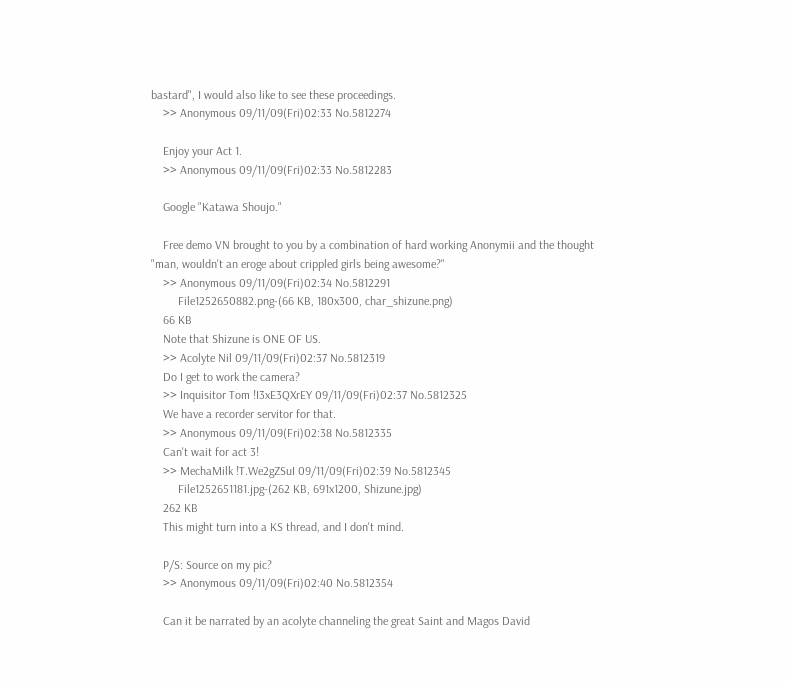bastard", I would also like to see these proceedings.
    >> Anonymous 09/11/09(Fri)02:33 No.5812274

    Enjoy your Act 1.
    >> Anonymous 09/11/09(Fri)02:33 No.5812283

    Google "Katawa Shoujo."

    Free demo VN brought to you by a combination of hard working Anonymii and the thought "man, wouldn't an eroge about crippled girls being awesome?"
    >> Anonymous 09/11/09(Fri)02:34 No.5812291
         File1252650882.png-(66 KB, 180x300, char_shizune.png)
    66 KB
    Note that Shizune is ONE OF US.
    >> Acolyte Nil 09/11/09(Fri)02:37 No.5812319
    Do I get to work the camera?
    >> Inquisitor Tom !I3xE3QXrEY 09/11/09(Fri)02:37 No.5812325
    We have a recorder servitor for that.
    >> Anonymous 09/11/09(Fri)02:38 No.5812335
    Can't wait for act 3!
    >> MechaMilk !T.We2gZSuI 09/11/09(Fri)02:39 No.5812345
         File1252651181.jpg-(262 KB, 691x1200, Shizune.jpg)
    262 KB
    This might turn into a KS thread, and I don't mind.

    P/S: Source on my pic?
    >> Anonymous 09/11/09(Fri)02:40 No.5812354

    Can it be narrated by an acolyte channeling the great Saint and Magos David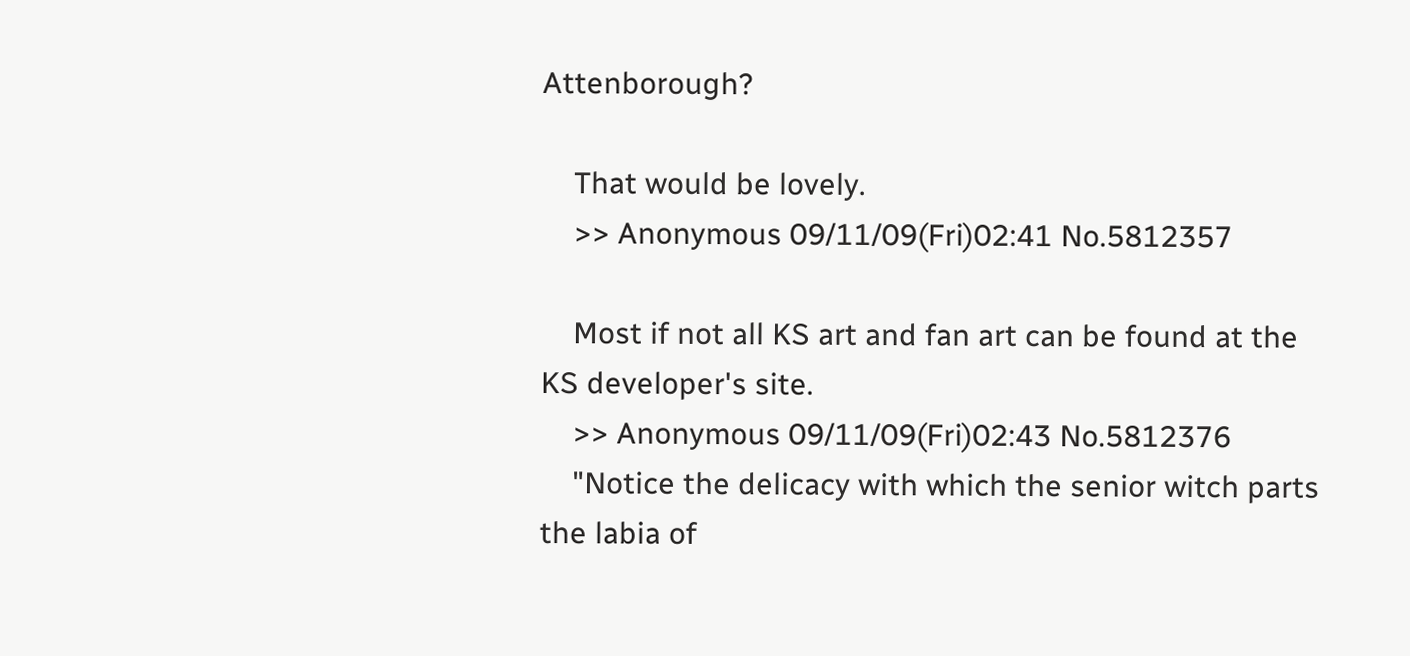Attenborough?

    That would be lovely.
    >> Anonymous 09/11/09(Fri)02:41 No.5812357

    Most if not all KS art and fan art can be found at the KS developer's site.
    >> Anonymous 09/11/09(Fri)02:43 No.5812376
    "Notice the delicacy with which the senior witch parts the labia of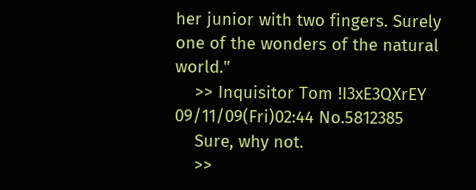her junior with two fingers. Surely one of the wonders of the natural world."
    >> Inquisitor Tom !I3xE3QXrEY 09/11/09(Fri)02:44 No.5812385
    Sure, why not.
    >>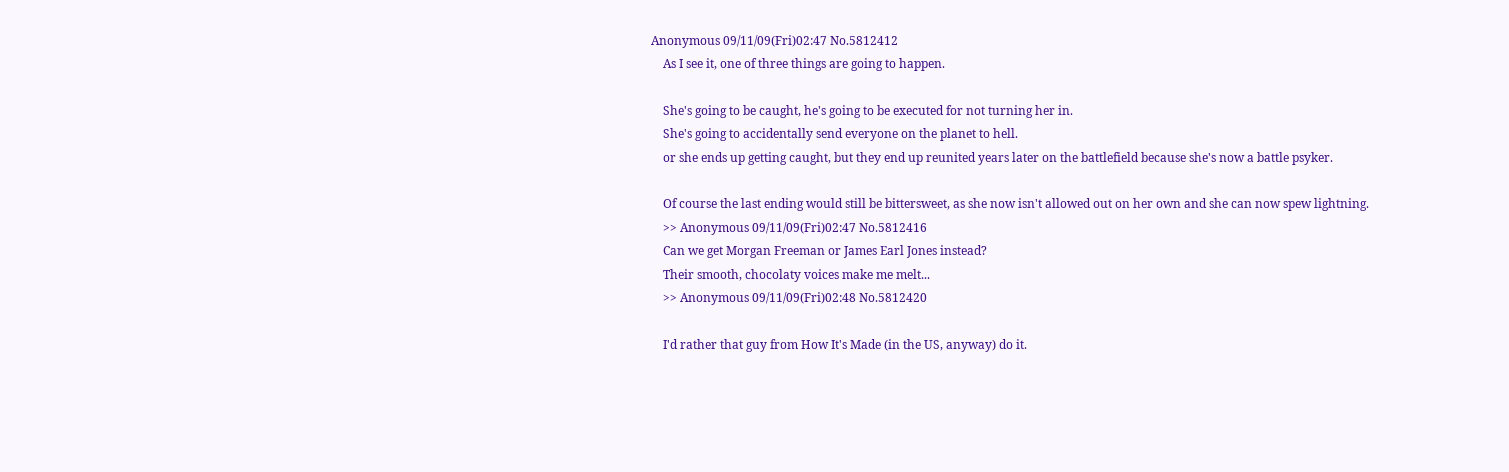Anonymous 09/11/09(Fri)02:47 No.5812412
    As I see it, one of three things are going to happen.

    She's going to be caught, he's going to be executed for not turning her in.
    She's going to accidentally send everyone on the planet to hell.
    or she ends up getting caught, but they end up reunited years later on the battlefield because she's now a battle psyker.

    Of course the last ending would still be bittersweet, as she now isn't allowed out on her own and she can now spew lightning.
    >> Anonymous 09/11/09(Fri)02:47 No.5812416
    Can we get Morgan Freeman or James Earl Jones instead?
    Their smooth, chocolaty voices make me melt...
    >> Anonymous 09/11/09(Fri)02:48 No.5812420

    I'd rather that guy from How It's Made (in the US, anyway) do it.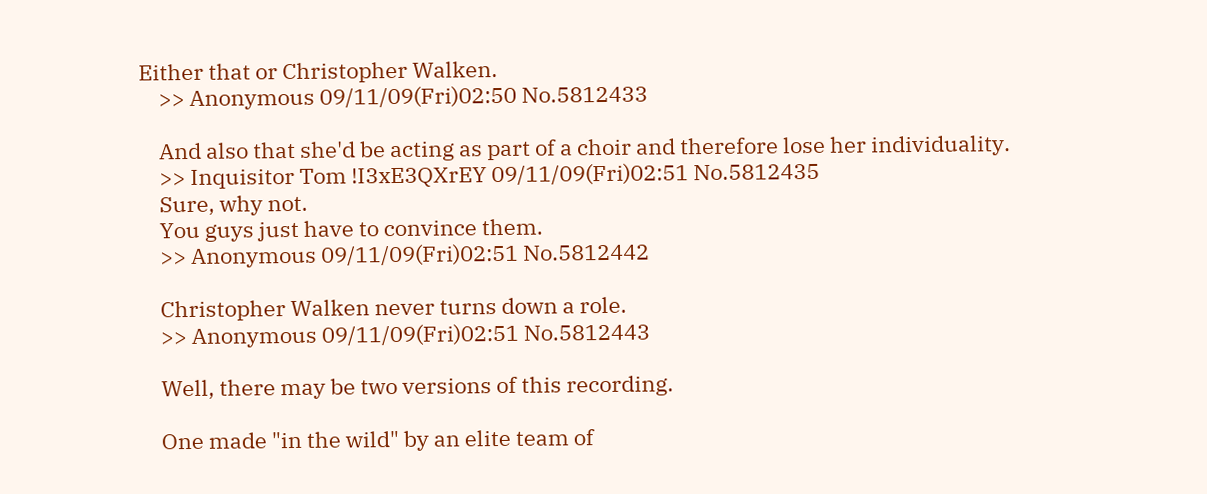Either that or Christopher Walken.
    >> Anonymous 09/11/09(Fri)02:50 No.5812433

    And also that she'd be acting as part of a choir and therefore lose her individuality.
    >> Inquisitor Tom !I3xE3QXrEY 09/11/09(Fri)02:51 No.5812435
    Sure, why not.
    You guys just have to convince them.
    >> Anonymous 09/11/09(Fri)02:51 No.5812442

    Christopher Walken never turns down a role.
    >> Anonymous 09/11/09(Fri)02:51 No.5812443

    Well, there may be two versions of this recording.

    One made "in the wild" by an elite team of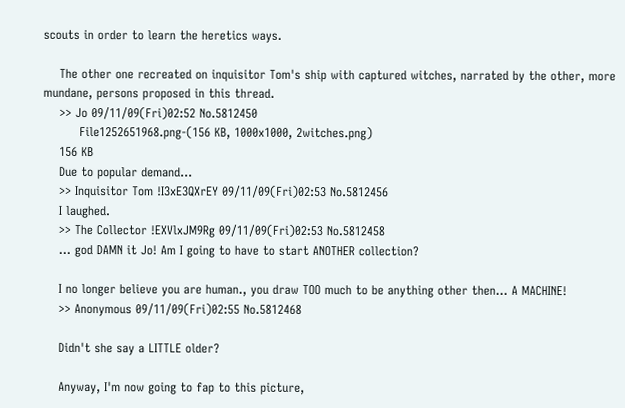scouts in order to learn the heretics ways.

    The other one recreated on inquisitor Tom's ship with captured witches, narrated by the other, more mundane, persons proposed in this thread.
    >> Jo 09/11/09(Fri)02:52 No.5812450
         File1252651968.png-(156 KB, 1000x1000, 2witches.png)
    156 KB
    Due to popular demand...
    >> Inquisitor Tom !I3xE3QXrEY 09/11/09(Fri)02:53 No.5812456
    I laughed.
    >> The Collector !EXVlxJM9Rg 09/11/09(Fri)02:53 No.5812458
    ... god DAMN it Jo! Am I going to have to start ANOTHER collection?

    I no longer believe you are human., you draw TOO much to be anything other then... A MACHINE!
    >> Anonymous 09/11/09(Fri)02:55 No.5812468

    Didn't she say a LITTLE older?

    Anyway, I'm now going to fap to this picture,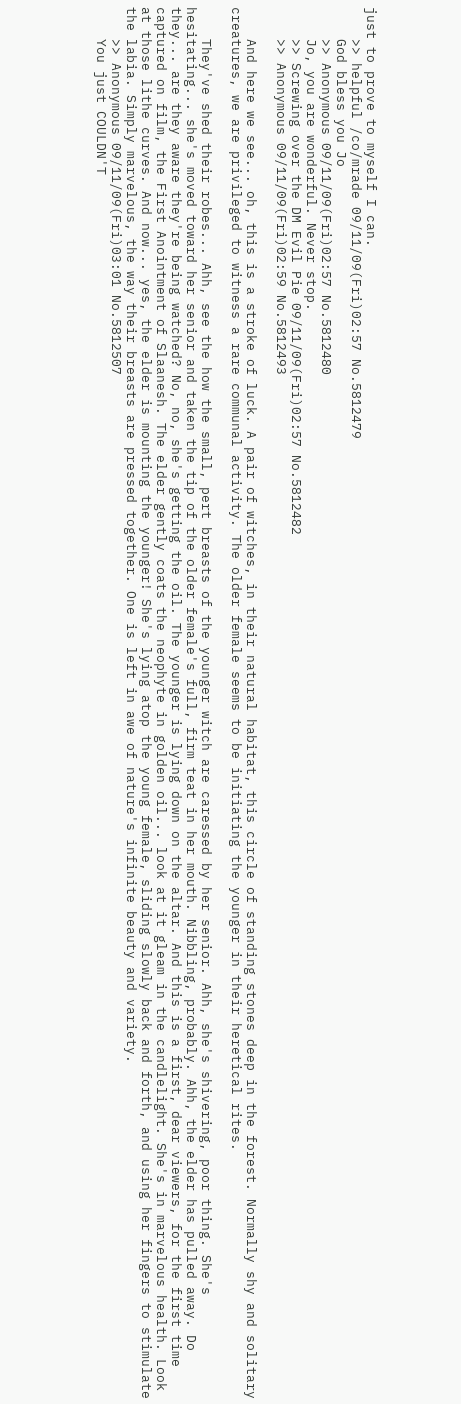just to prove to myself I can.
    >> helpful /co/mrade 09/11/09(Fri)02:57 No.5812479
    God bless you Jo
    >> Anonymous 09/11/09(Fri)02:57 No.5812480
    Jo, you are wonderful. Never stop.
    >> Screwing over the DM Evil Pie 09/11/09(Fri)02:57 No.5812482
    >> Anonymous 09/11/09(Fri)02:59 No.5812493

    And here we see... oh, this is a stroke of luck. A pair of witches, in their natural habitat, this circle of standing stones deep in the forest. Normally shy and solitary creatures, we are privileged to witness a rare communal activity. The older female seems to be initiating the younger in their heretical rites.

    They've shed their robes... Ahh, see the how the small, pert breasts of the younger witch are caressed by her senior. Ahh, she's shivering, poor thing. She's hesitating... she's moved toward her senior and taken the tip of the older female's full, firm teat in her mouth. Nibbling, probably. Ahh, the elder has pulled away. Do they... are they aware they're being watched? No, no, she's getting the oil. The younger is lying down on the altar. And this is a first, dear viewers, for the first time captured on film, the First Anointment of Slaanesh. The elder gently coats the neophyte in golden oil... look at it gleam in the candlelight. She's in marvelous health. Look at those lithe curves. And now... yes, the elder is mounting the younger! She's lying atop the young female, sliding slowly back and forth, and using her fingers to stimulate the labia. Simply marvelous, the way their breasts are pressed together. One is left in awe of nature's infinite beauty and variety.
    >> Anonymous 09/11/09(Fri)03:01 No.5812507
    You just COULDN'T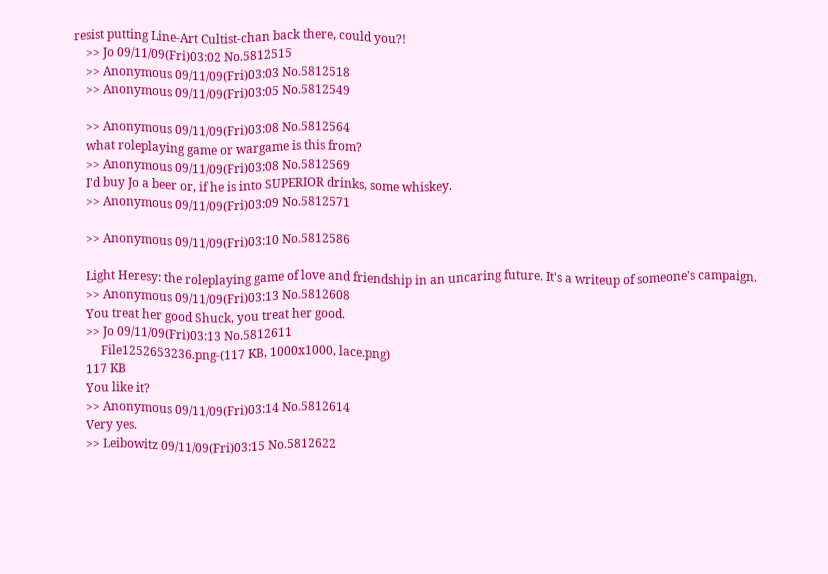resist putting Line-Art Cultist-chan back there, could you?!
    >> Jo 09/11/09(Fri)03:02 No.5812515
    >> Anonymous 09/11/09(Fri)03:03 No.5812518
    >> Anonymous 09/11/09(Fri)03:05 No.5812549

    >> Anonymous 09/11/09(Fri)03:08 No.5812564
    what roleplaying game or wargame is this from?
    >> Anonymous 09/11/09(Fri)03:08 No.5812569
    I'd buy Jo a beer or, if he is into SUPERIOR drinks, some whiskey.
    >> Anonymous 09/11/09(Fri)03:09 No.5812571

    >> Anonymous 09/11/09(Fri)03:10 No.5812586

    Light Heresy: the roleplaying game of love and friendship in an uncaring future. It's a writeup of someone's campaign.
    >> Anonymous 09/11/09(Fri)03:13 No.5812608
    You treat her good Shuck, you treat her good.
    >> Jo 09/11/09(Fri)03:13 No.5812611
         File1252653236.png-(117 KB, 1000x1000, lace.png)
    117 KB
    You like it?
    >> Anonymous 09/11/09(Fri)03:14 No.5812614
    Very yes.
    >> Leibowitz 09/11/09(Fri)03:15 No.5812622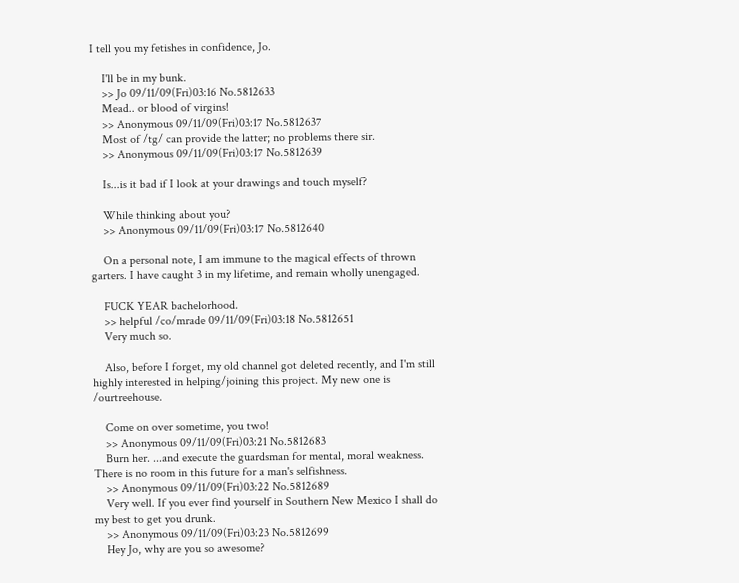I tell you my fetishes in confidence, Jo.

    I'll be in my bunk.
    >> Jo 09/11/09(Fri)03:16 No.5812633
    Mead.. or blood of virgins!
    >> Anonymous 09/11/09(Fri)03:17 No.5812637
    Most of /tg/ can provide the latter; no problems there sir.
    >> Anonymous 09/11/09(Fri)03:17 No.5812639

    Is...is it bad if I look at your drawings and touch myself?

    While thinking about you?
    >> Anonymous 09/11/09(Fri)03:17 No.5812640

    On a personal note, I am immune to the magical effects of thrown garters. I have caught 3 in my lifetime, and remain wholly unengaged.

    FUCK YEAR bachelorhood.
    >> helpful /co/mrade 09/11/09(Fri)03:18 No.5812651
    Very much so.

    Also, before I forget, my old channel got deleted recently, and I'm still highly interested in helping/joining this project. My new one is /ourtreehouse.

    Come on over sometime, you two!
    >> Anonymous 09/11/09(Fri)03:21 No.5812683
    Burn her. ...and execute the guardsman for mental, moral weakness. There is no room in this future for a man's selfishness.
    >> Anonymous 09/11/09(Fri)03:22 No.5812689
    Very well. If you ever find yourself in Southern New Mexico I shall do my best to get you drunk.
    >> Anonymous 09/11/09(Fri)03:23 No.5812699
    Hey Jo, why are you so awesome?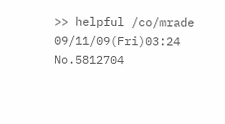>> helpful /co/mrade 09/11/09(Fri)03:24 No.5812704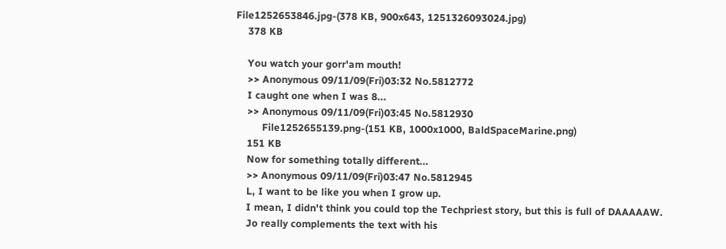File1252653846.jpg-(378 KB, 900x643, 1251326093024.jpg)
    378 KB

    You watch your gorr'am mouth!
    >> Anonymous 09/11/09(Fri)03:32 No.5812772
    I caught one when I was 8...
    >> Anonymous 09/11/09(Fri)03:45 No.5812930
         File1252655139.png-(151 KB, 1000x1000, BaldSpaceMarine.png)
    151 KB
    Now for something totally different...
    >> Anonymous 09/11/09(Fri)03:47 No.5812945
    L, I want to be like you when I grow up.
    I mean, I didn't think you could top the Techpriest story, but this is full of DAAAAAW.
    Jo really complements the text with his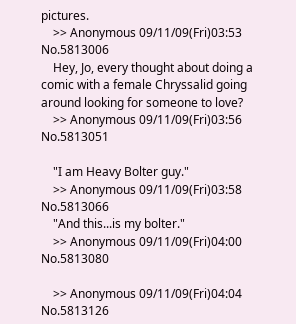pictures.
    >> Anonymous 09/11/09(Fri)03:53 No.5813006
    Hey, Jo, every thought about doing a comic with a female Chryssalid going around looking for someone to love?
    >> Anonymous 09/11/09(Fri)03:56 No.5813051

    "I am Heavy Bolter guy."
    >> Anonymous 09/11/09(Fri)03:58 No.5813066
    "And this...is my bolter."
    >> Anonymous 09/11/09(Fri)04:00 No.5813080

    >> Anonymous 09/11/09(Fri)04:04 No.5813126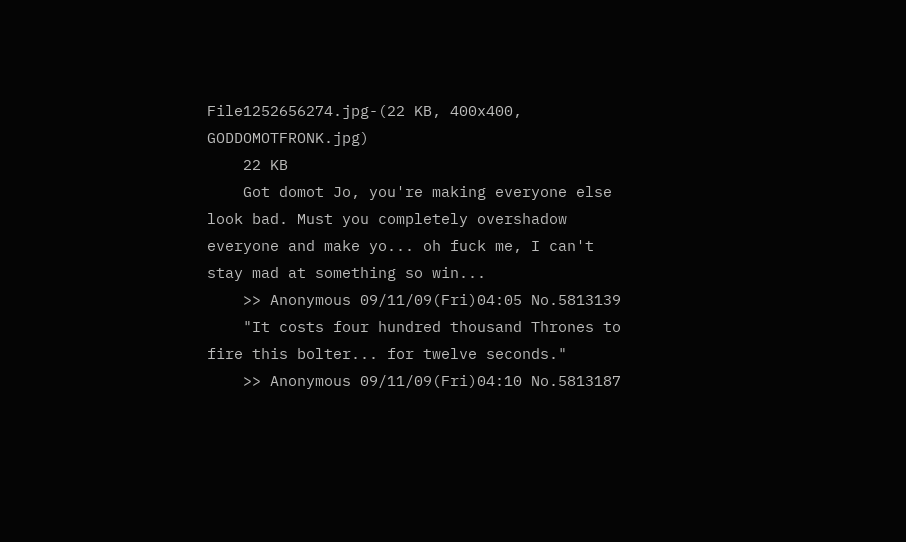File1252656274.jpg-(22 KB, 400x400, GODDOMOTFRONK.jpg)
    22 KB
    Got domot Jo, you're making everyone else look bad. Must you completely overshadow everyone and make yo... oh fuck me, I can't stay mad at something so win...
    >> Anonymous 09/11/09(Fri)04:05 No.5813139
    "It costs four hundred thousand Thrones to fire this bolter... for twelve seconds."
    >> Anonymous 09/11/09(Fri)04:10 No.5813187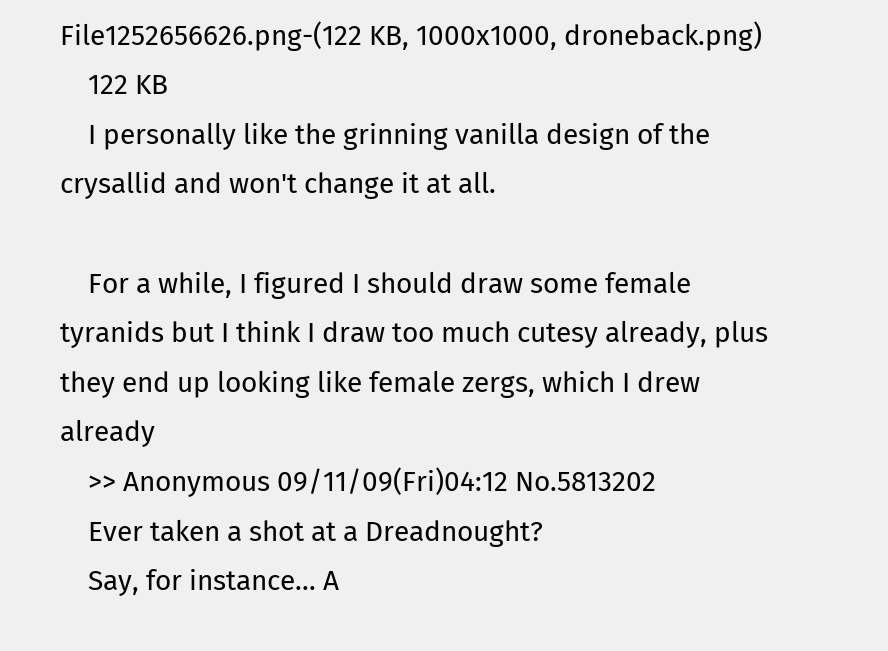File1252656626.png-(122 KB, 1000x1000, droneback.png)
    122 KB
    I personally like the grinning vanilla design of the crysallid and won't change it at all.

    For a while, I figured I should draw some female tyranids but I think I draw too much cutesy already, plus they end up looking like female zergs, which I drew already
    >> Anonymous 09/11/09(Fri)04:12 No.5813202
    Ever taken a shot at a Dreadnought?
    Say, for instance... A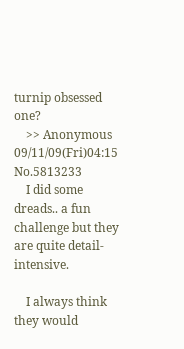turnip obsessed one?
    >> Anonymous 09/11/09(Fri)04:15 No.5813233
    I did some dreads.. a fun challenge but they are quite detail-intensive.

    I always think they would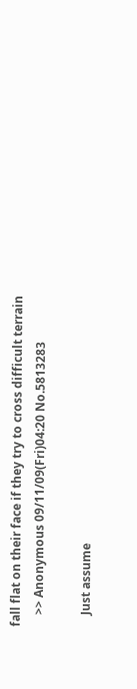fall flat on their face if they try to cross difficult terrain
    >> Anonymous 09/11/09(Fri)04:20 No.5813283

    Just assume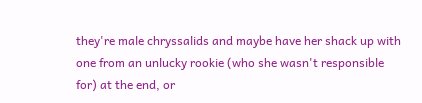they're male chryssalids and maybe have her shack up with one from an unlucky rookie (who she wasn't responsible for) at the end, or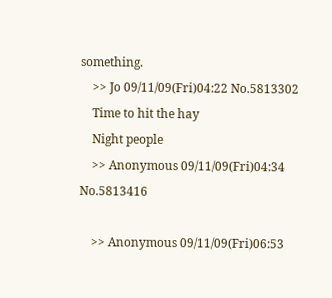something.
    >> Jo 09/11/09(Fri)04:22 No.5813302
    Time to hit the hay
    Night people
    >> Anonymous 09/11/09(Fri)04:34 No.5813416

    >> Anonymous 09/11/09(Fri)06:53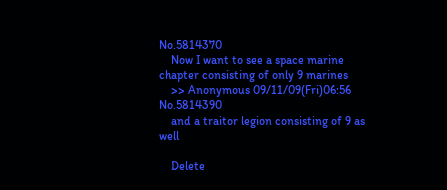No.5814370
    Now I want to see a space marine chapter consisting of only 9 marines
    >> Anonymous 09/11/09(Fri)06:56 No.5814390
    and a traitor legion consisting of 9 as well

    Delete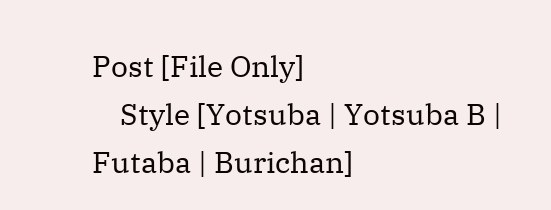Post [File Only]
    Style [Yotsuba | Yotsuba B | Futaba | Burichan]